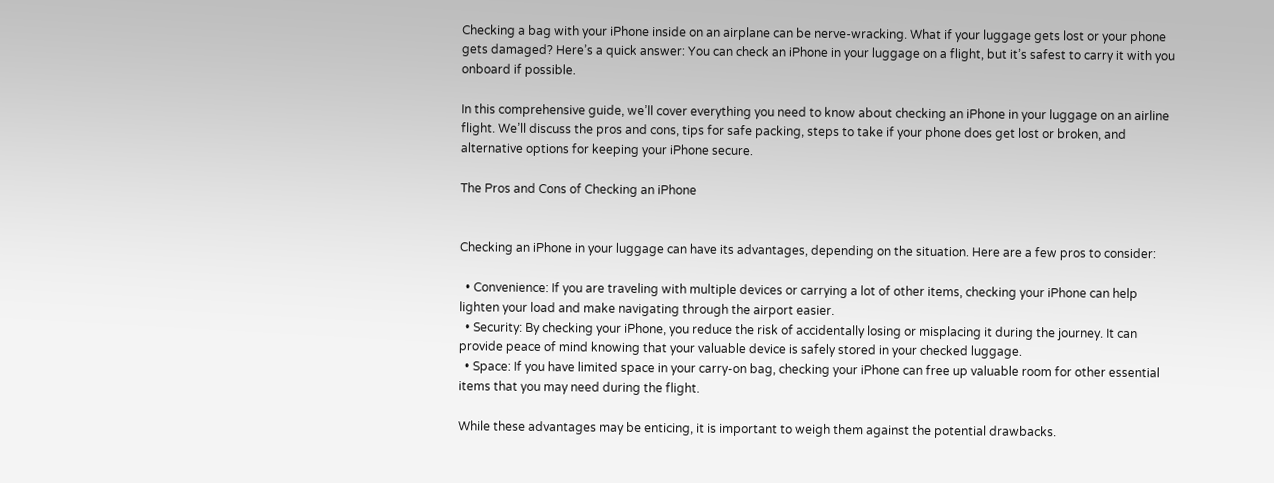Checking a bag with your iPhone inside on an airplane can be nerve-wracking. What if your luggage gets lost or your phone gets damaged? Here’s a quick answer: You can check an iPhone in your luggage on a flight, but it’s safest to carry it with you onboard if possible.

In this comprehensive guide, we’ll cover everything you need to know about checking an iPhone in your luggage on an airline flight. We’ll discuss the pros and cons, tips for safe packing, steps to take if your phone does get lost or broken, and alternative options for keeping your iPhone secure.

The Pros and Cons of Checking an iPhone


Checking an iPhone in your luggage can have its advantages, depending on the situation. Here are a few pros to consider:

  • Convenience: If you are traveling with multiple devices or carrying a lot of other items, checking your iPhone can help lighten your load and make navigating through the airport easier.
  • Security: By checking your iPhone, you reduce the risk of accidentally losing or misplacing it during the journey. It can provide peace of mind knowing that your valuable device is safely stored in your checked luggage.
  • Space: If you have limited space in your carry-on bag, checking your iPhone can free up valuable room for other essential items that you may need during the flight.

While these advantages may be enticing, it is important to weigh them against the potential drawbacks.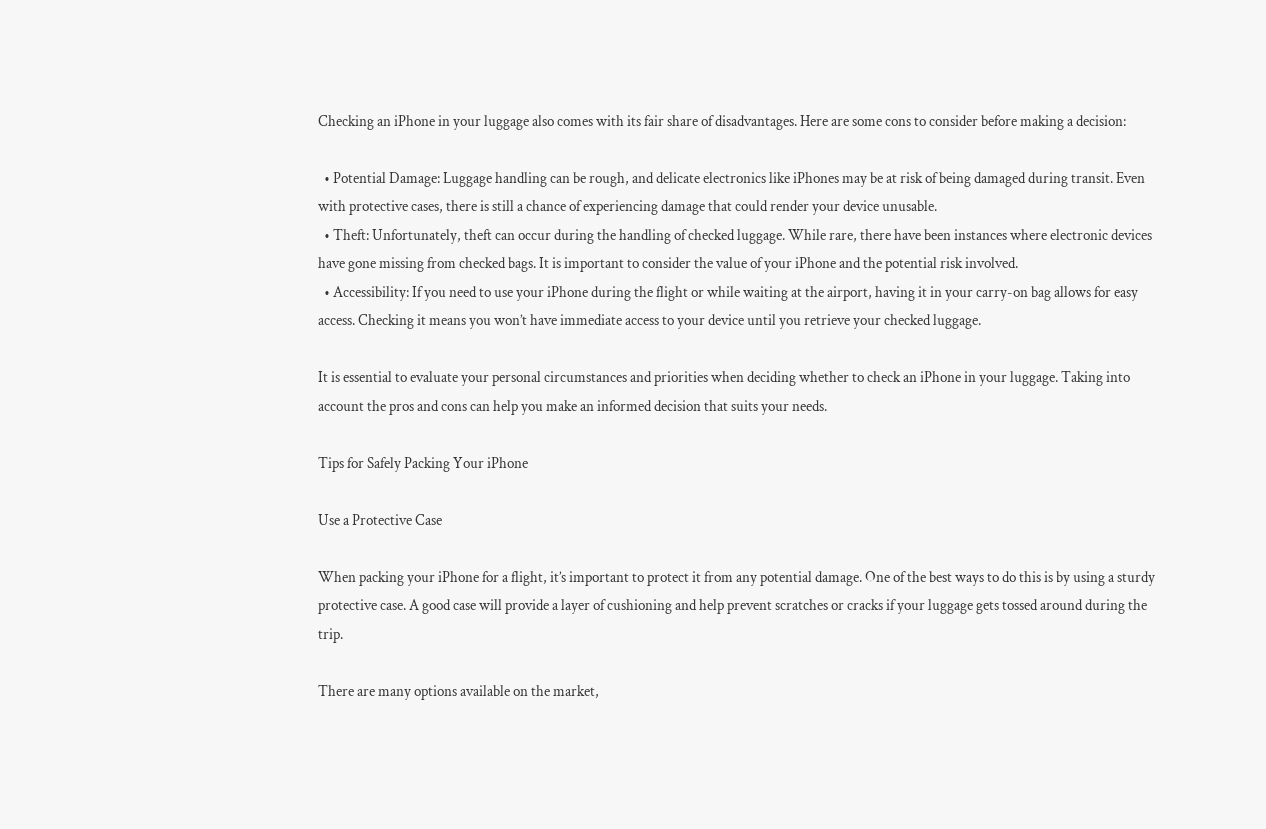Checking an iPhone in your luggage also comes with its fair share of disadvantages. Here are some cons to consider before making a decision:

  • Potential Damage: Luggage handling can be rough, and delicate electronics like iPhones may be at risk of being damaged during transit. Even with protective cases, there is still a chance of experiencing damage that could render your device unusable.
  • Theft: Unfortunately, theft can occur during the handling of checked luggage. While rare, there have been instances where electronic devices have gone missing from checked bags. It is important to consider the value of your iPhone and the potential risk involved.
  • Accessibility: If you need to use your iPhone during the flight or while waiting at the airport, having it in your carry-on bag allows for easy access. Checking it means you won’t have immediate access to your device until you retrieve your checked luggage.

It is essential to evaluate your personal circumstances and priorities when deciding whether to check an iPhone in your luggage. Taking into account the pros and cons can help you make an informed decision that suits your needs.

Tips for Safely Packing Your iPhone

Use a Protective Case

When packing your iPhone for a flight, it’s important to protect it from any potential damage. One of the best ways to do this is by using a sturdy protective case. A good case will provide a layer of cushioning and help prevent scratches or cracks if your luggage gets tossed around during the trip.

There are many options available on the market,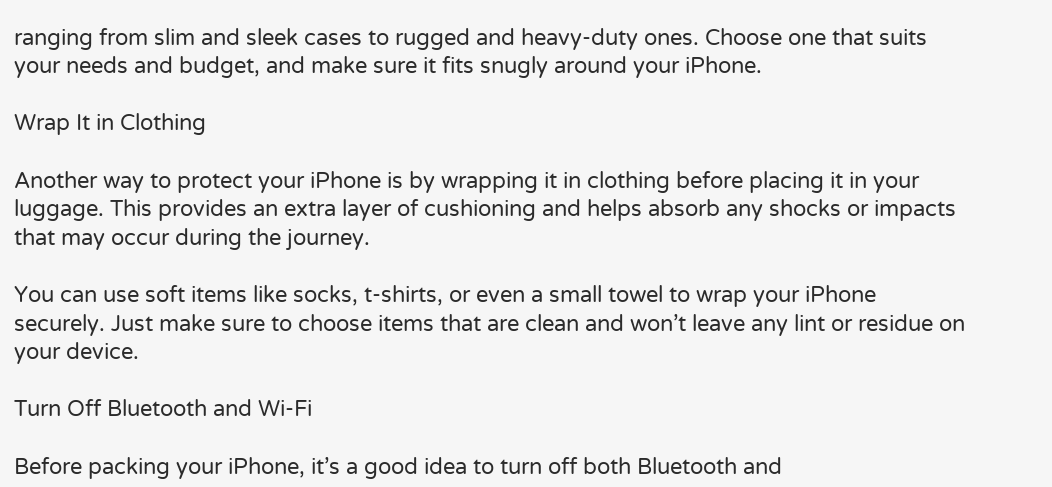ranging from slim and sleek cases to rugged and heavy-duty ones. Choose one that suits your needs and budget, and make sure it fits snugly around your iPhone.

Wrap It in Clothing

Another way to protect your iPhone is by wrapping it in clothing before placing it in your luggage. This provides an extra layer of cushioning and helps absorb any shocks or impacts that may occur during the journey.

You can use soft items like socks, t-shirts, or even a small towel to wrap your iPhone securely. Just make sure to choose items that are clean and won’t leave any lint or residue on your device.

Turn Off Bluetooth and Wi-Fi

Before packing your iPhone, it’s a good idea to turn off both Bluetooth and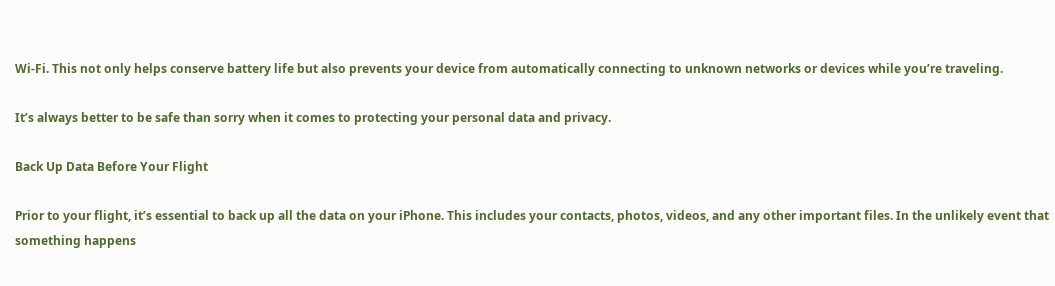Wi-Fi. This not only helps conserve battery life but also prevents your device from automatically connecting to unknown networks or devices while you’re traveling.

It’s always better to be safe than sorry when it comes to protecting your personal data and privacy.

Back Up Data Before Your Flight

Prior to your flight, it’s essential to back up all the data on your iPhone. This includes your contacts, photos, videos, and any other important files. In the unlikely event that something happens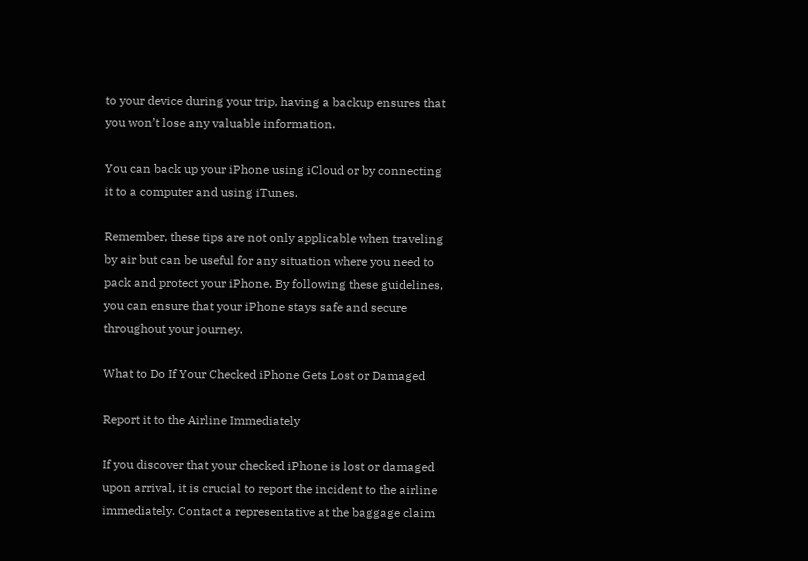to your device during your trip, having a backup ensures that you won’t lose any valuable information.

You can back up your iPhone using iCloud or by connecting it to a computer and using iTunes.

Remember, these tips are not only applicable when traveling by air but can be useful for any situation where you need to pack and protect your iPhone. By following these guidelines, you can ensure that your iPhone stays safe and secure throughout your journey.

What to Do If Your Checked iPhone Gets Lost or Damaged

Report it to the Airline Immediately

If you discover that your checked iPhone is lost or damaged upon arrival, it is crucial to report the incident to the airline immediately. Contact a representative at the baggage claim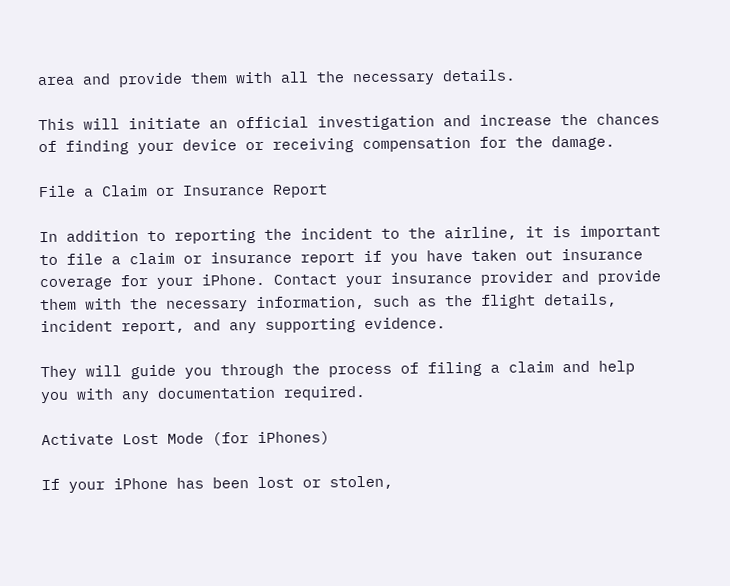area and provide them with all the necessary details.

This will initiate an official investigation and increase the chances of finding your device or receiving compensation for the damage.

File a Claim or Insurance Report

In addition to reporting the incident to the airline, it is important to file a claim or insurance report if you have taken out insurance coverage for your iPhone. Contact your insurance provider and provide them with the necessary information, such as the flight details, incident report, and any supporting evidence.

They will guide you through the process of filing a claim and help you with any documentation required.

Activate Lost Mode (for iPhones)

If your iPhone has been lost or stolen,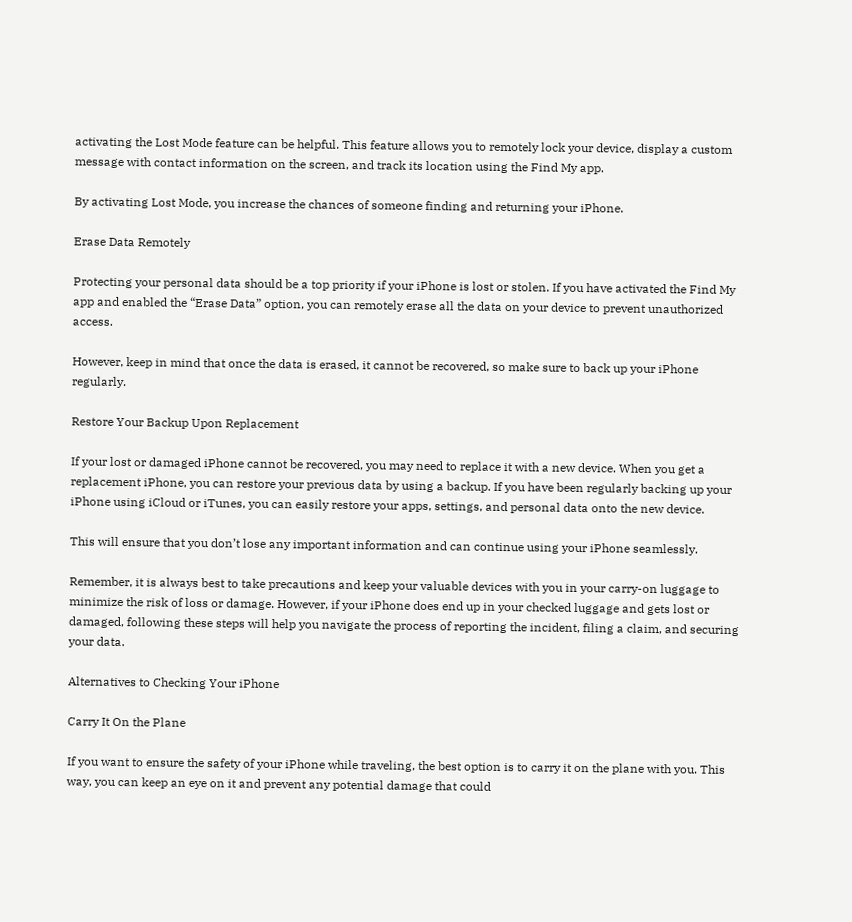activating the Lost Mode feature can be helpful. This feature allows you to remotely lock your device, display a custom message with contact information on the screen, and track its location using the Find My app.

By activating Lost Mode, you increase the chances of someone finding and returning your iPhone.

Erase Data Remotely

Protecting your personal data should be a top priority if your iPhone is lost or stolen. If you have activated the Find My app and enabled the “Erase Data” option, you can remotely erase all the data on your device to prevent unauthorized access.

However, keep in mind that once the data is erased, it cannot be recovered, so make sure to back up your iPhone regularly.

Restore Your Backup Upon Replacement

If your lost or damaged iPhone cannot be recovered, you may need to replace it with a new device. When you get a replacement iPhone, you can restore your previous data by using a backup. If you have been regularly backing up your iPhone using iCloud or iTunes, you can easily restore your apps, settings, and personal data onto the new device.

This will ensure that you don’t lose any important information and can continue using your iPhone seamlessly.

Remember, it is always best to take precautions and keep your valuable devices with you in your carry-on luggage to minimize the risk of loss or damage. However, if your iPhone does end up in your checked luggage and gets lost or damaged, following these steps will help you navigate the process of reporting the incident, filing a claim, and securing your data.

Alternatives to Checking Your iPhone

Carry It On the Plane

If you want to ensure the safety of your iPhone while traveling, the best option is to carry it on the plane with you. This way, you can keep an eye on it and prevent any potential damage that could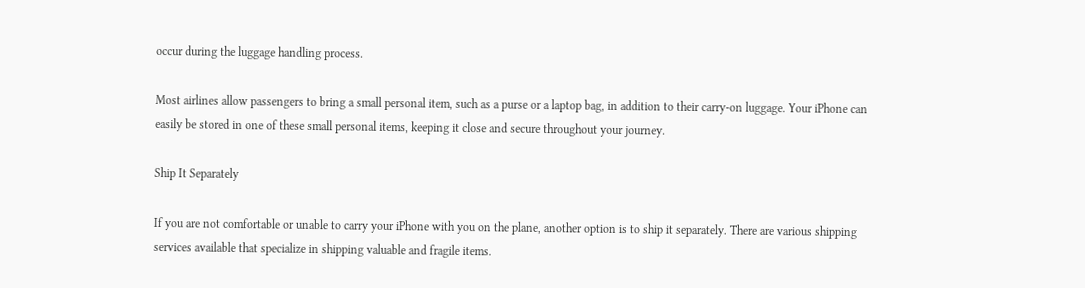occur during the luggage handling process.

Most airlines allow passengers to bring a small personal item, such as a purse or a laptop bag, in addition to their carry-on luggage. Your iPhone can easily be stored in one of these small personal items, keeping it close and secure throughout your journey.

Ship It Separately

If you are not comfortable or unable to carry your iPhone with you on the plane, another option is to ship it separately. There are various shipping services available that specialize in shipping valuable and fragile items.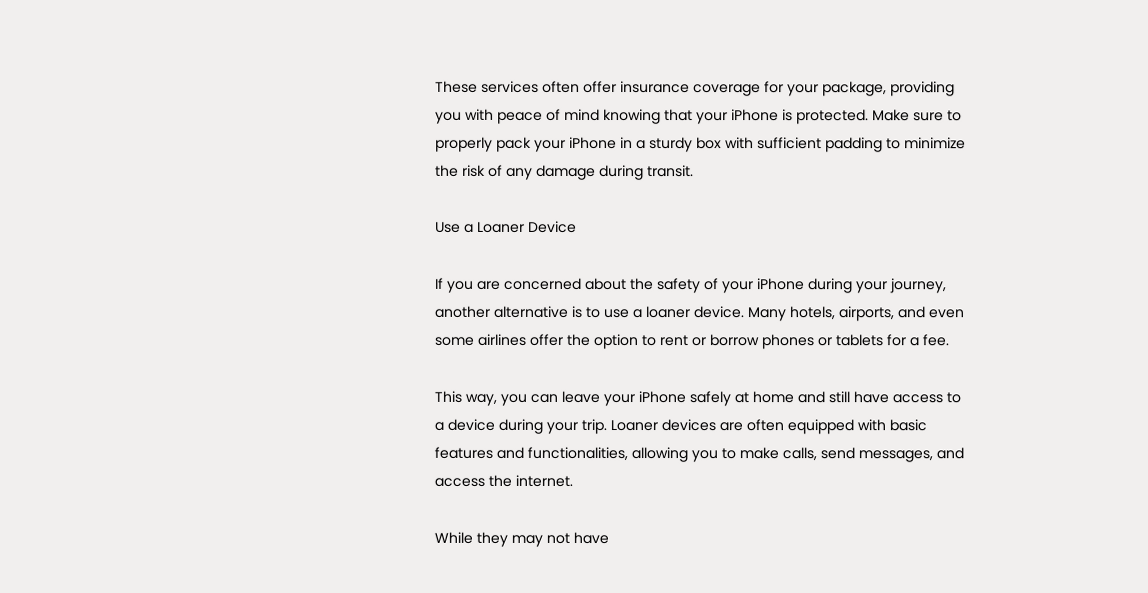These services often offer insurance coverage for your package, providing you with peace of mind knowing that your iPhone is protected. Make sure to properly pack your iPhone in a sturdy box with sufficient padding to minimize the risk of any damage during transit.

Use a Loaner Device

If you are concerned about the safety of your iPhone during your journey, another alternative is to use a loaner device. Many hotels, airports, and even some airlines offer the option to rent or borrow phones or tablets for a fee.

This way, you can leave your iPhone safely at home and still have access to a device during your trip. Loaner devices are often equipped with basic features and functionalities, allowing you to make calls, send messages, and access the internet.

While they may not have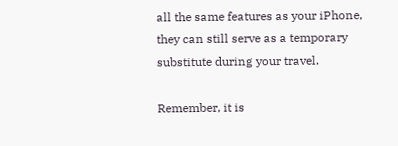all the same features as your iPhone, they can still serve as a temporary substitute during your travel.

Remember, it is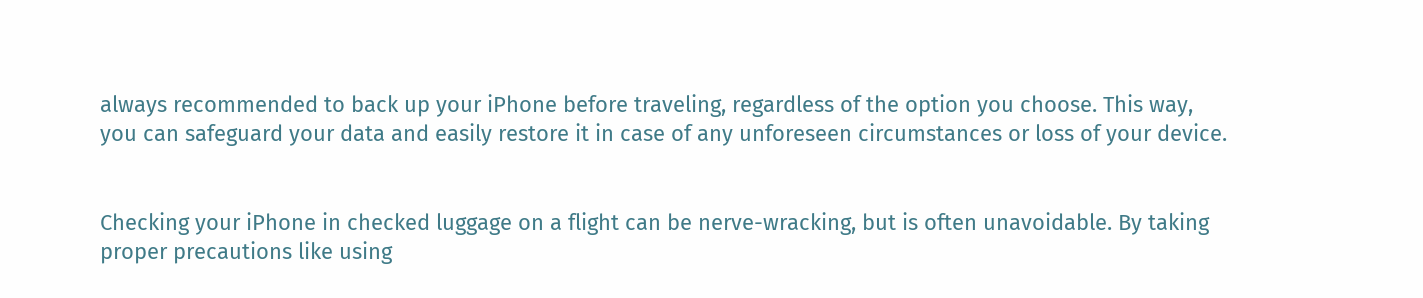always recommended to back up your iPhone before traveling, regardless of the option you choose. This way, you can safeguard your data and easily restore it in case of any unforeseen circumstances or loss of your device.


Checking your iPhone in checked luggage on a flight can be nerve-wracking, but is often unavoidable. By taking proper precautions like using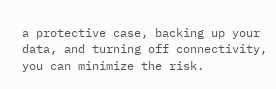a protective case, backing up your data, and turning off connectivity, you can minimize the risk.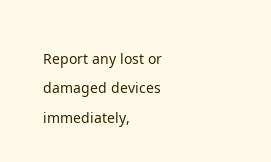Report any lost or damaged devices immediately,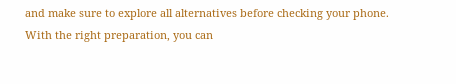and make sure to explore all alternatives before checking your phone. With the right preparation, you can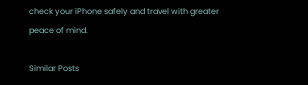check your iPhone safely and travel with greater peace of mind.

Similar Posts